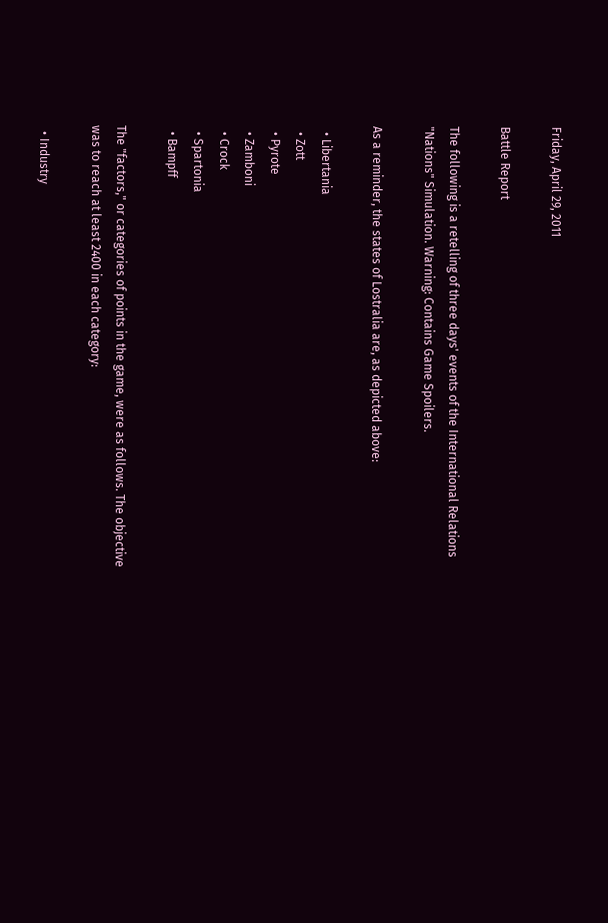Friday, April 29, 2011

Battle Report

The following is a retelling of three days' events of the International Relations "Nations" Simulation. Warning: Contains Game Spoilers.

As a reminder, the states of Lostralia are, as depicted above:

  • Libertania
  • Zott
  • Pyrote
  • Zamboni
  • Crock
  • Spartonia
  • Bampff

The "factors," or categories of points in the game, were as follows. The objective was to reach at least 2400 in each category:

  • Industry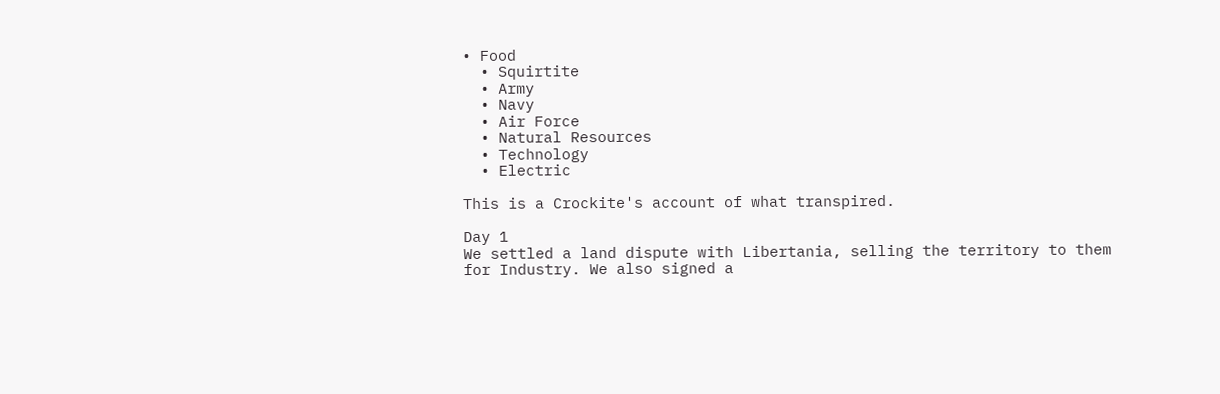• Food
  • Squirtite
  • Army
  • Navy
  • Air Force
  • Natural Resources
  • Technology
  • Electric

This is a Crockite's account of what transpired.

Day 1
We settled a land dispute with Libertania, selling the territory to them for Industry. We also signed a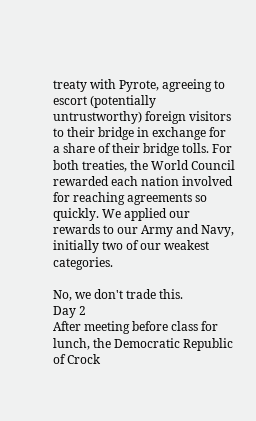treaty with Pyrote, agreeing to escort (potentially untrustworthy) foreign visitors to their bridge in exchange for a share of their bridge tolls. For both treaties, the World Council rewarded each nation involved for reaching agreements so quickly. We applied our rewards to our Army and Navy, initially two of our weakest categories.

No, we don't trade this.
Day 2
After meeting before class for lunch, the Democratic Republic of Crock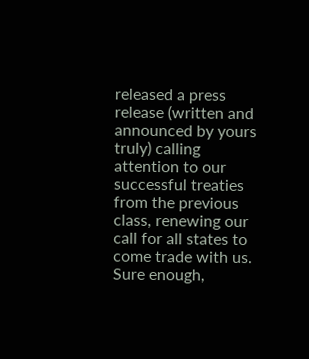released a press release (written and announced by yours truly) calling attention to our successful treaties from the previous class, renewing our call for all states to come trade with us. Sure enough,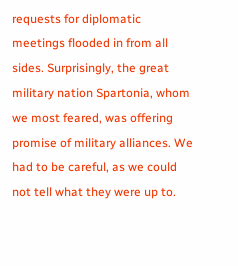requests for diplomatic meetings flooded in from all sides. Surprisingly, the great military nation Spartonia, whom we most feared, was offering promise of military alliances. We had to be careful, as we could not tell what they were up to.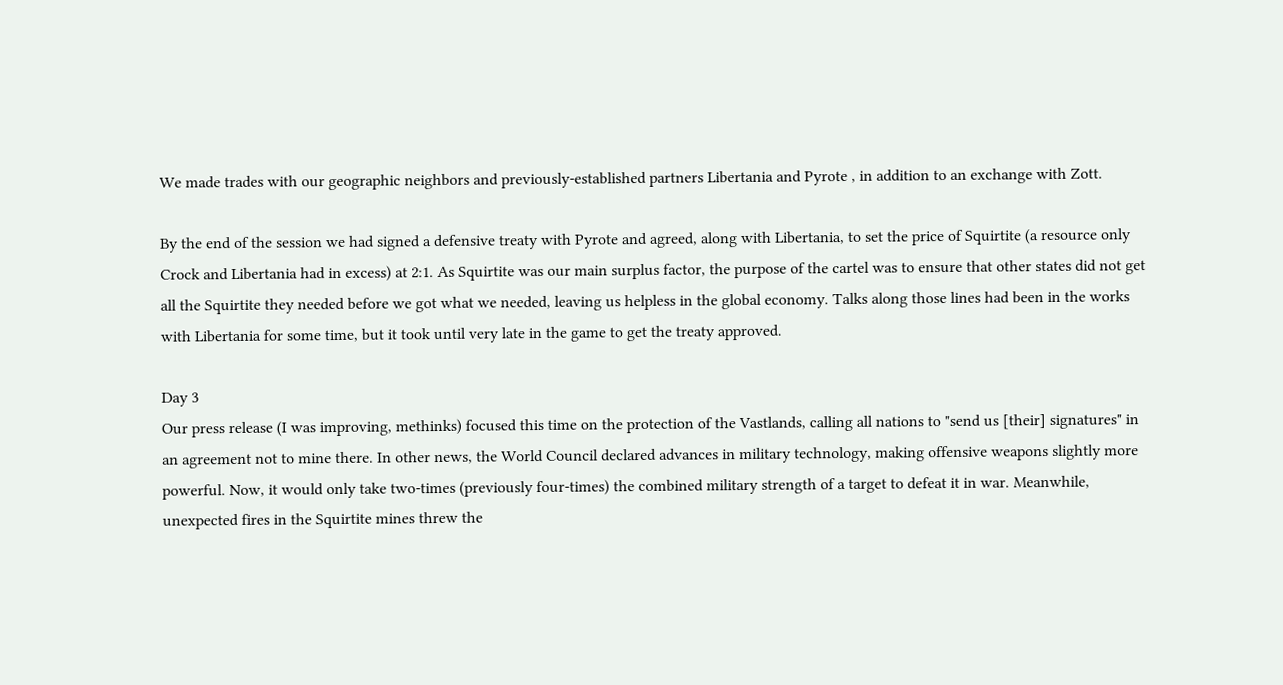We made trades with our geographic neighbors and previously-established partners Libertania and Pyrote , in addition to an exchange with Zott.

By the end of the session we had signed a defensive treaty with Pyrote and agreed, along with Libertania, to set the price of Squirtite (a resource only Crock and Libertania had in excess) at 2:1. As Squirtite was our main surplus factor, the purpose of the cartel was to ensure that other states did not get all the Squirtite they needed before we got what we needed, leaving us helpless in the global economy. Talks along those lines had been in the works with Libertania for some time, but it took until very late in the game to get the treaty approved.

Day 3
Our press release (I was improving, methinks) focused this time on the protection of the Vastlands, calling all nations to "send us [their] signatures" in an agreement not to mine there. In other news, the World Council declared advances in military technology, making offensive weapons slightly more powerful. Now, it would only take two-times (previously four-times) the combined military strength of a target to defeat it in war. Meanwhile, unexpected fires in the Squirtite mines threw the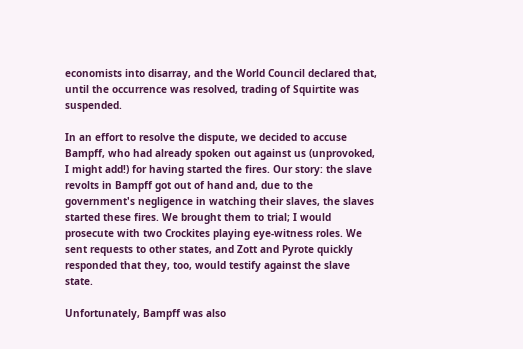economists into disarray, and the World Council declared that, until the occurrence was resolved, trading of Squirtite was suspended.

In an effort to resolve the dispute, we decided to accuse Bampff, who had already spoken out against us (unprovoked, I might add!) for having started the fires. Our story: the slave revolts in Bampff got out of hand and, due to the government's negligence in watching their slaves, the slaves started these fires. We brought them to trial; I would prosecute with two Crockites playing eye-witness roles. We sent requests to other states, and Zott and Pyrote quickly responded that they, too, would testify against the slave state.

Unfortunately, Bampff was also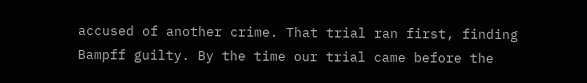accused of another crime. That trial ran first, finding Bampff guilty. By the time our trial came before the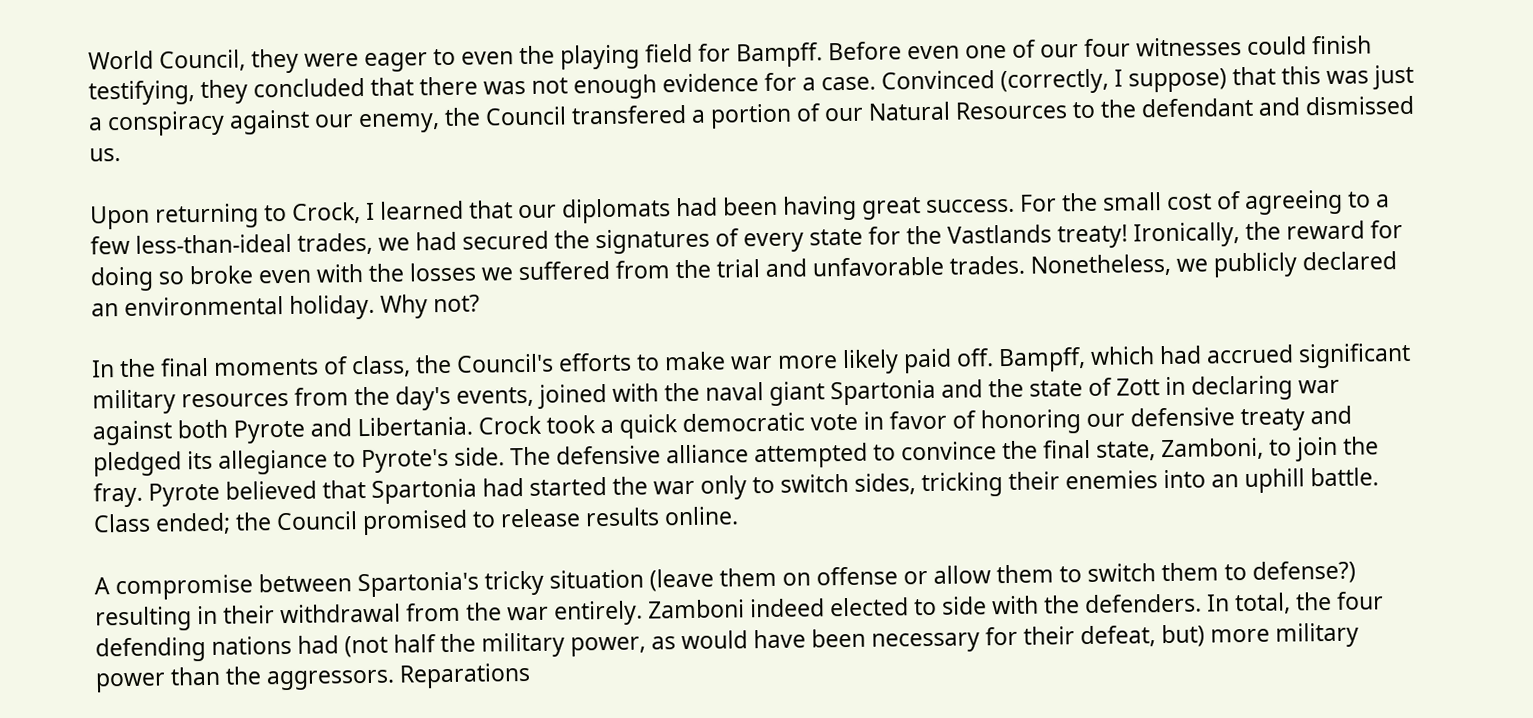World Council, they were eager to even the playing field for Bampff. Before even one of our four witnesses could finish testifying, they concluded that there was not enough evidence for a case. Convinced (correctly, I suppose) that this was just a conspiracy against our enemy, the Council transfered a portion of our Natural Resources to the defendant and dismissed us.

Upon returning to Crock, I learned that our diplomats had been having great success. For the small cost of agreeing to a few less-than-ideal trades, we had secured the signatures of every state for the Vastlands treaty! Ironically, the reward for doing so broke even with the losses we suffered from the trial and unfavorable trades. Nonetheless, we publicly declared an environmental holiday. Why not?

In the final moments of class, the Council's efforts to make war more likely paid off. Bampff, which had accrued significant military resources from the day's events, joined with the naval giant Spartonia and the state of Zott in declaring war against both Pyrote and Libertania. Crock took a quick democratic vote in favor of honoring our defensive treaty and pledged its allegiance to Pyrote's side. The defensive alliance attempted to convince the final state, Zamboni, to join the fray. Pyrote believed that Spartonia had started the war only to switch sides, tricking their enemies into an uphill battle. Class ended; the Council promised to release results online.

A compromise between Spartonia's tricky situation (leave them on offense or allow them to switch them to defense?) resulting in their withdrawal from the war entirely. Zamboni indeed elected to side with the defenders. In total, the four defending nations had (not half the military power, as would have been necessary for their defeat, but) more military power than the aggressors. Reparations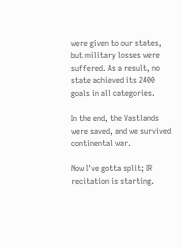were given to our states, but military losses were suffered. As a result, no state achieved its 2400 goals in all categories.

In the end, the Vastlands were saved, and we survived continental war.

Now I've gotta split; IR recitation is starting.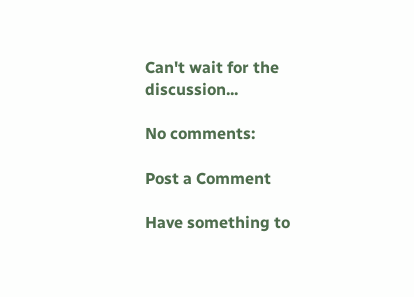Can't wait for the discussion...

No comments:

Post a Comment

Have something to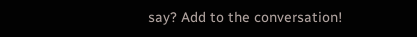say? Add to the conversation!